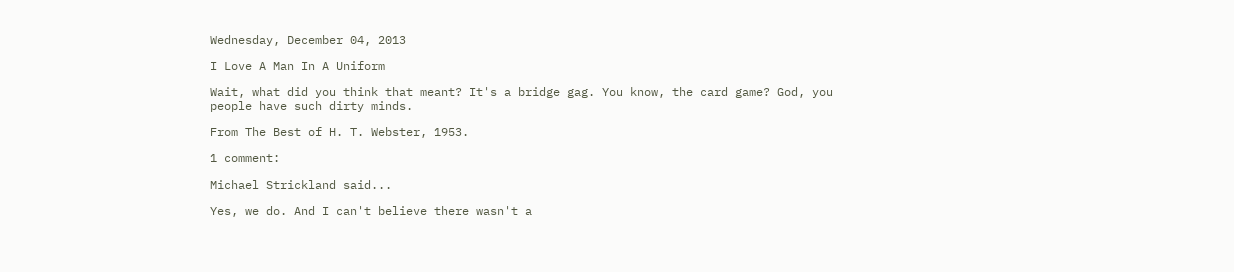Wednesday, December 04, 2013

I Love A Man In A Uniform

Wait, what did you think that meant? It's a bridge gag. You know, the card game? God, you people have such dirty minds.

From The Best of H. T. Webster, 1953.

1 comment:

Michael Strickland said...

Yes, we do. And I can't believe there wasn't a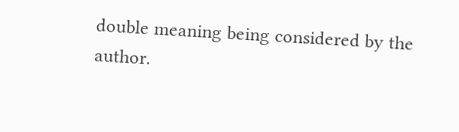double meaning being considered by the author.